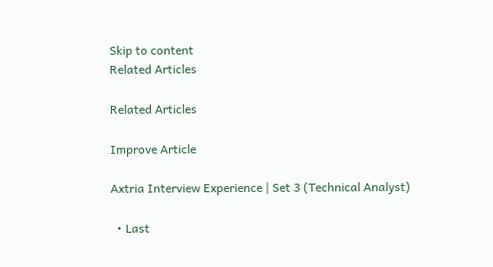Skip to content
Related Articles

Related Articles

Improve Article

Axtria Interview Experience | Set 3 (Technical Analyst)

  • Last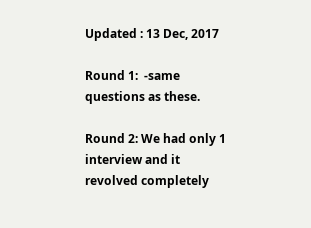Updated : 13 Dec, 2017

Round 1:  -same questions as these.

Round 2: We had only 1 interview and it revolved completely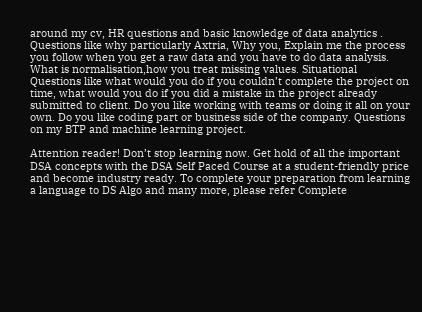around my cv, HR questions and basic knowledge of data analytics . Questions like why particularly Axtria, Why you, Explain me the process you follow when you get a raw data and you have to do data analysis. What is normalisation,how you treat missing values. Situational Questions like what would you do if you couldn’t complete the project on time, what would you do if you did a mistake in the project already submitted to client. Do you like working with teams or doing it all on your own. Do you like coding part or business side of the company. Questions on my BTP and machine learning project.

Attention reader! Don’t stop learning now. Get hold of all the important DSA concepts with the DSA Self Paced Course at a student-friendly price and become industry ready. To complete your preparation from learning a language to DS Algo and many more, please refer Complete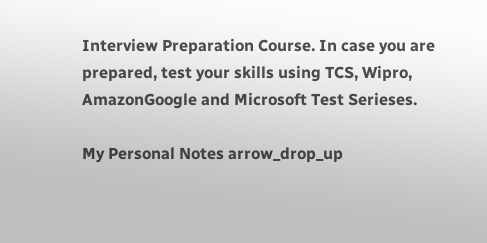Interview Preparation Course. In case you are prepared, test your skills using TCS, Wipro, AmazonGoogle and Microsoft Test Serieses.

My Personal Notes arrow_drop_up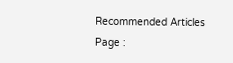Recommended Articles
Page :